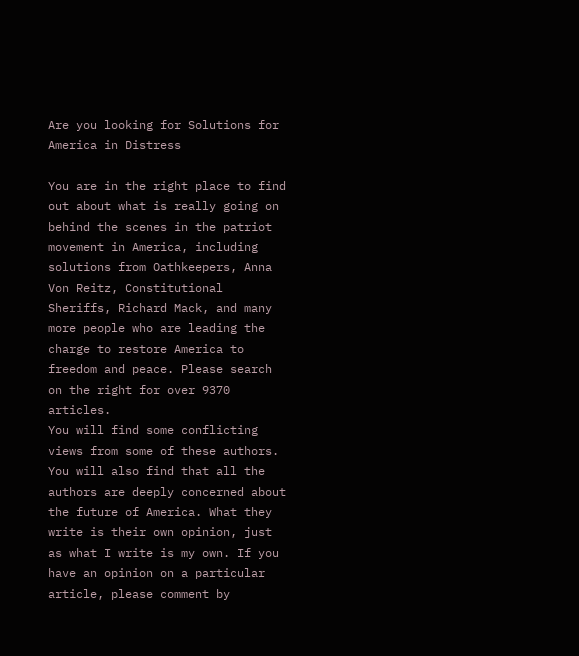Are you looking for Solutions for America in Distress

You are in the right place to find out about what is really going on behind the scenes in the patriot movement in America, including solutions from Oathkeepers, Anna Von Reitz, Constitutional Sheriffs, Richard Mack, and many more people who are leading the charge to restore America to freedom and peace. Please search on the right for over 9370 articles.
You will find some conflicting views from some of these authors. You will also find that all the authors are deeply concerned about the future of America. What they write is their own opinion, just as what I write is my own. If you have an opinion on a particular article, please comment by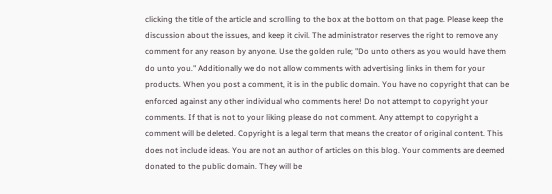clicking the title of the article and scrolling to the box at the bottom on that page. Please keep the discussion about the issues, and keep it civil. The administrator reserves the right to remove any comment for any reason by anyone. Use the golden rule; "Do unto others as you would have them do unto you." Additionally we do not allow comments with advertising links in them for your products. When you post a comment, it is in the public domain. You have no copyright that can be enforced against any other individual who comments here! Do not attempt to copyright your comments. If that is not to your liking please do not comment. Any attempt to copyright a comment will be deleted. Copyright is a legal term that means the creator of original content. This does not include ideas. You are not an author of articles on this blog. Your comments are deemed donated to the public domain. They will be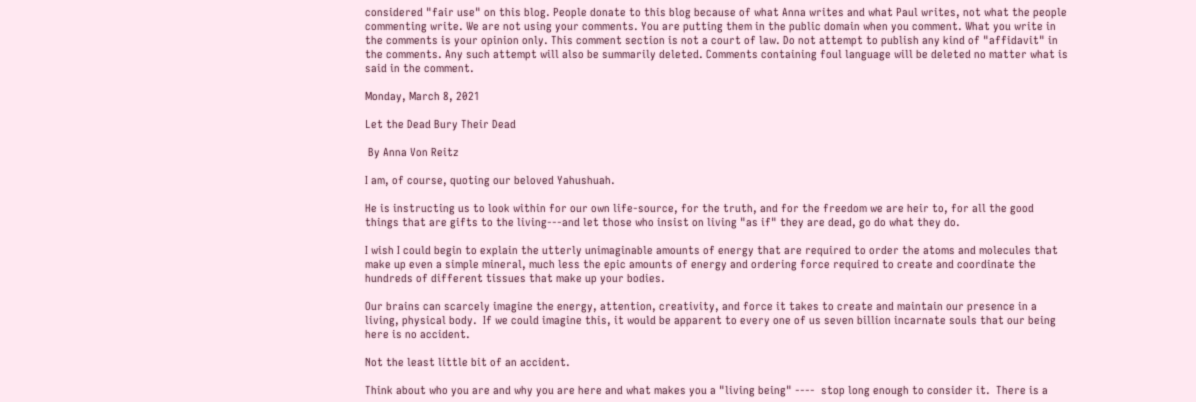considered "fair use" on this blog. People donate to this blog because of what Anna writes and what Paul writes, not what the people commenting write. We are not using your comments. You are putting them in the public domain when you comment. What you write in the comments is your opinion only. This comment section is not a court of law. Do not attempt to publish any kind of "affidavit" in the comments. Any such attempt will also be summarily deleted. Comments containing foul language will be deleted no matter what is said in the comment.

Monday, March 8, 2021

Let the Dead Bury Their Dead

 By Anna Von Reitz

I am, of course, quoting our beloved Yahushuah.

He is instructing us to look within for our own life-source, for the truth, and for the freedom we are heir to, for all the good things that are gifts to the living---and let those who insist on living "as if" they are dead, go do what they do.

I wish I could begin to explain the utterly unimaginable amounts of energy that are required to order the atoms and molecules that make up even a simple mineral, much less the epic amounts of energy and ordering force required to create and coordinate the hundreds of different tissues that make up your bodies.

Our brains can scarcely imagine the energy, attention, creativity, and force it takes to create and maintain our presence in a living, physical body.  If we could imagine this, it would be apparent to every one of us seven billion incarnate souls that our being here is no accident.

Not the least little bit of an accident.

Think about who you are and why you are here and what makes you a "living being" ----  stop long enough to consider it.  There is a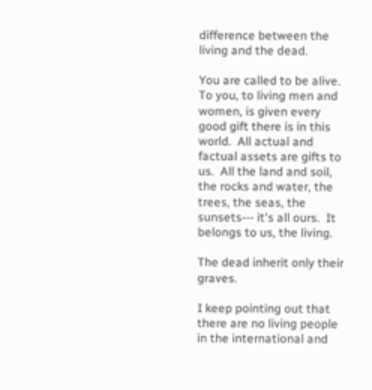difference between the living and the dead.

You are called to be alive.  To you, to living men and women, is given every good gift there is in this world.  All actual and factual assets are gifts to us.  All the land and soil, the rocks and water, the trees, the seas, the sunsets--- it's all ours.  It belongs to us, the living.

The dead inherit only their graves.

I keep pointing out that there are no living people in the international and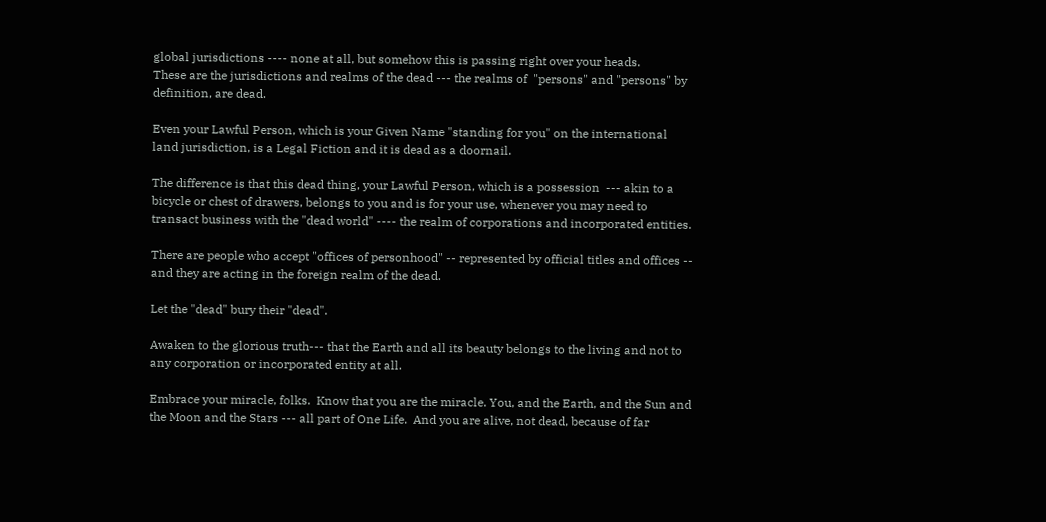global jurisdictions ---- none at all, but somehow this is passing right over your heads.
These are the jurisdictions and realms of the dead --- the realms of  "persons" and "persons" by definition, are dead.

Even your Lawful Person, which is your Given Name "standing for you" on the international land jurisdiction, is a Legal Fiction and it is dead as a doornail.

The difference is that this dead thing, your Lawful Person, which is a possession  --- akin to a bicycle or chest of drawers, belongs to you and is for your use, whenever you may need to transact business with the "dead world" ---- the realm of corporations and incorporated entities.

There are people who accept "offices of personhood" -- represented by official titles and offices -- and they are acting in the foreign realm of the dead.

Let the "dead" bury their "dead".

Awaken to the glorious truth--- that the Earth and all its beauty belongs to the living and not to any corporation or incorporated entity at all.

Embrace your miracle, folks.  Know that you are the miracle. You, and the Earth, and the Sun and the Moon and the Stars --- all part of One Life.  And you are alive, not dead, because of far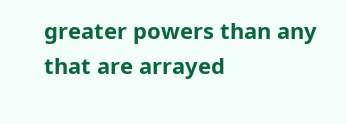greater powers than any that are arrayed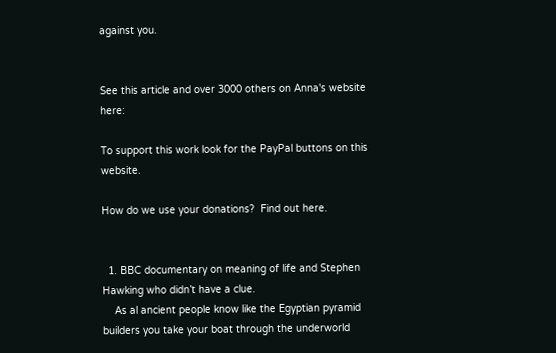against you.


See this article and over 3000 others on Anna's website here:

To support this work look for the PayPal buttons on this website.

How do we use your donations?  Find out here.


  1. BBC documentary on meaning of life and Stephen Hawking who didn’t have a clue.
    As al ancient people know like the Egyptian pyramid builders you take your boat through the underworld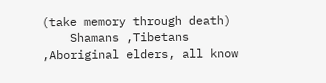(take memory through death)
    Shamans ,Tibetans ,Aboriginal elders, all know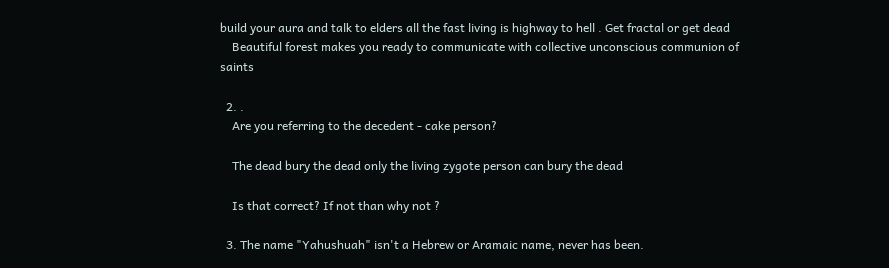build your aura and talk to elders all the fast living is highway to hell . Get fractal or get dead
    Beautiful forest makes you ready to communicate with collective unconscious communion of saints

  2. .
    Are you referring to the decedent - cake person?

    The dead bury the dead only the living zygote person can bury the dead

    Is that correct? If not than why not ?

  3. The name "Yahushuah" isn't a Hebrew or Aramaic name, never has been.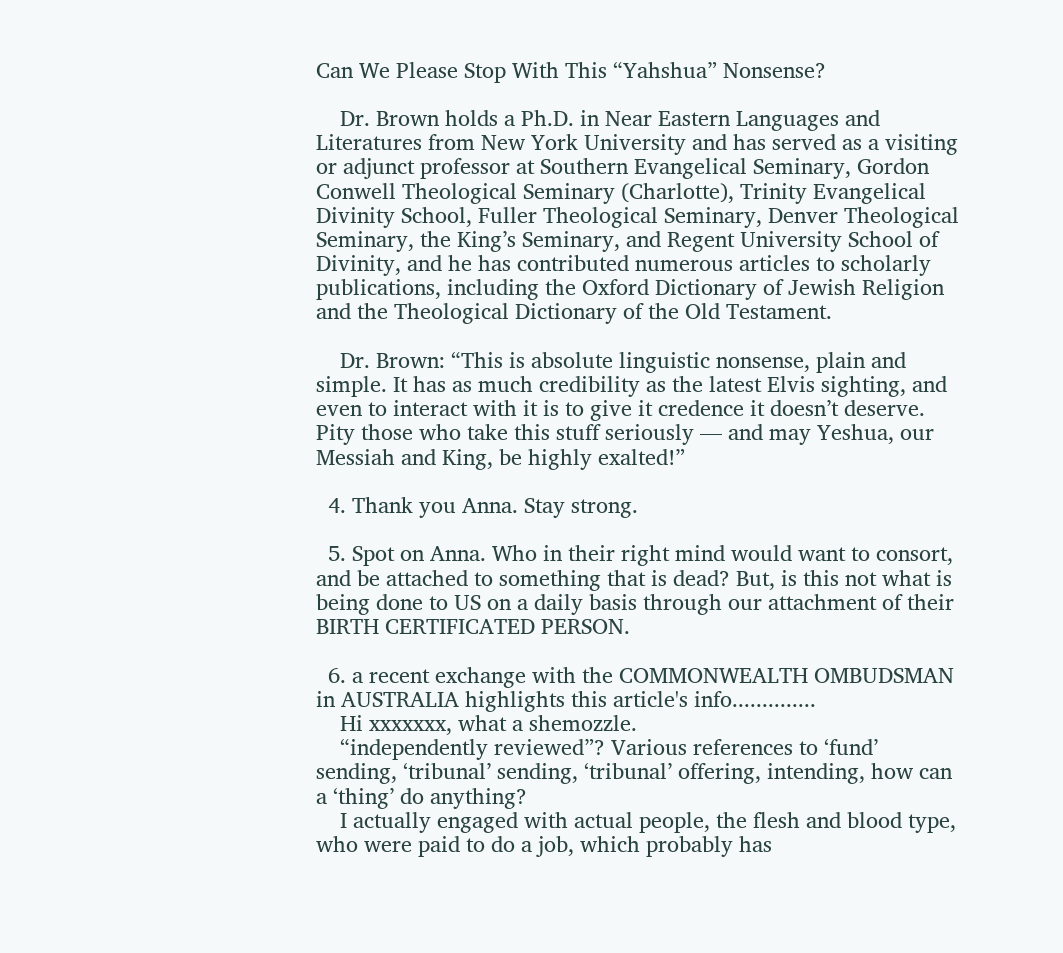Can We Please Stop With This “Yahshua” Nonsense?

    Dr. Brown holds a Ph.D. in Near Eastern Languages and Literatures from New York University and has served as a visiting or adjunct professor at Southern Evangelical Seminary, Gordon Conwell Theological Seminary (Charlotte), Trinity Evangelical Divinity School, Fuller Theological Seminary, Denver Theological Seminary, the King’s Seminary, and Regent University School of Divinity, and he has contributed numerous articles to scholarly publications, including the Oxford Dictionary of Jewish Religion and the Theological Dictionary of the Old Testament.

    Dr. Brown: “This is absolute linguistic nonsense, plain and simple. It has as much credibility as the latest Elvis sighting, and even to interact with it is to give it credence it doesn’t deserve. Pity those who take this stuff seriously — and may Yeshua, our Messiah and King, be highly exalted!”

  4. Thank you Anna. Stay strong.

  5. Spot on Anna. Who in their right mind would want to consort, and be attached to something that is dead? But, is this not what is being done to US on a daily basis through our attachment of their BIRTH CERTIFICATED PERSON.

  6. a recent exchange with the COMMONWEALTH OMBUDSMAN in AUSTRALIA highlights this article's info..............
    Hi xxxxxxx, what a shemozzle.
    “independently reviewed”? Various references to ‘fund’ sending, ‘tribunal’ sending, ‘tribunal’ offering, intending, how can a ‘thing’ do anything?
    I actually engaged with actual people, the flesh and blood type, who were paid to do a job, which probably has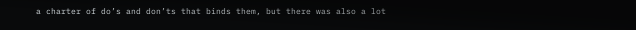a charter of do’s and don’ts that binds them, but there was also a lot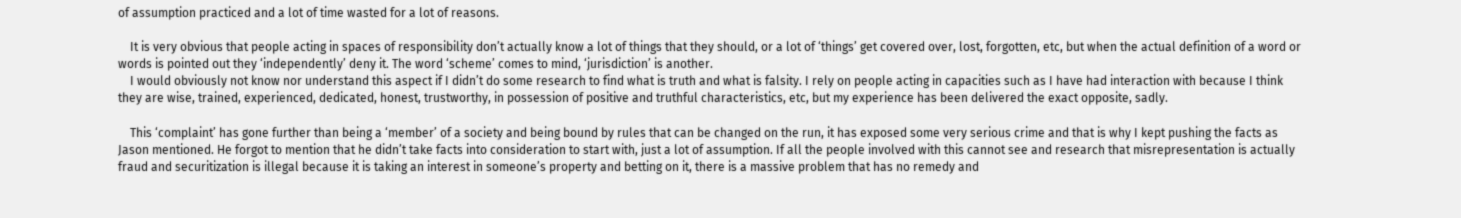of assumption practiced and a lot of time wasted for a lot of reasons.

    It is very obvious that people acting in spaces of responsibility don’t actually know a lot of things that they should, or a lot of ‘things’ get covered over, lost, forgotten, etc, but when the actual definition of a word or words is pointed out they ‘independently’ deny it. The word ‘scheme’ comes to mind, ‘jurisdiction’ is another.
    I would obviously not know nor understand this aspect if I didn’t do some research to find what is truth and what is falsity. I rely on people acting in capacities such as I have had interaction with because I think they are wise, trained, experienced, dedicated, honest, trustworthy, in possession of positive and truthful characteristics, etc, but my experience has been delivered the exact opposite, sadly.

    This ‘complaint’ has gone further than being a ‘member’ of a society and being bound by rules that can be changed on the run, it has exposed some very serious crime and that is why I kept pushing the facts as Jason mentioned. He forgot to mention that he didn’t take facts into consideration to start with, just a lot of assumption. If all the people involved with this cannot see and research that misrepresentation is actually fraud and securitization is illegal because it is taking an interest in someone’s property and betting on it, there is a massive problem that has no remedy and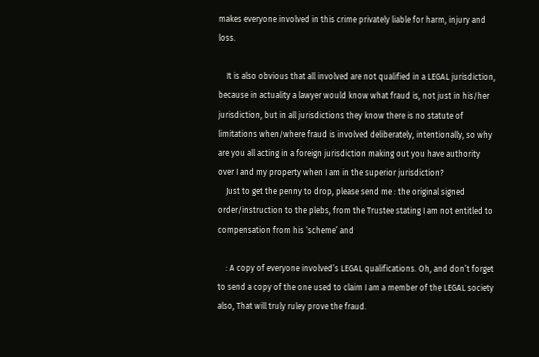makes everyone involved in this crime privately liable for harm, injury and loss.

    It is also obvious that all involved are not qualified in a LEGAL jurisdiction, because in actuality a lawyer would know what fraud is, not just in his/her jurisdiction, but in all jurisdictions they know there is no statute of limitations when/where fraud is involved deliberately, intentionally, so why are you all acting in a foreign jurisdiction making out you have authority over I and my property when I am in the superior jurisdiction?
    Just to get the penny to drop, please send me : the original signed order/instruction to the plebs, from the Trustee stating I am not entitled to compensation from his ‘scheme’ and

    : A copy of everyone involved’s LEGAL qualifications. Oh, and don’t forget to send a copy of the one used to claim I am a member of the LEGAL society also, That will truly ruley prove the fraud.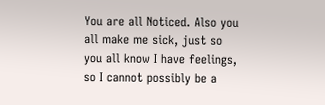You are all Noticed. Also you all make me sick, just so you all know I have feelings, so I cannot possibly be a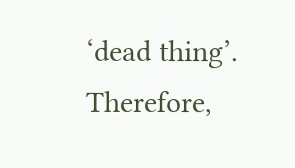‘dead thing’. Therefore,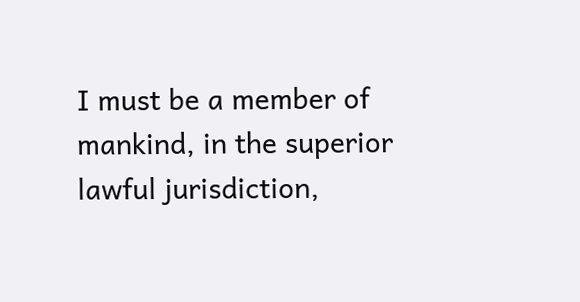I must be a member of mankind, in the superior lawful jurisdiction,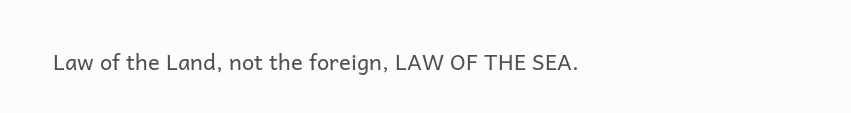Law of the Land, not the foreign, LAW OF THE SEA.